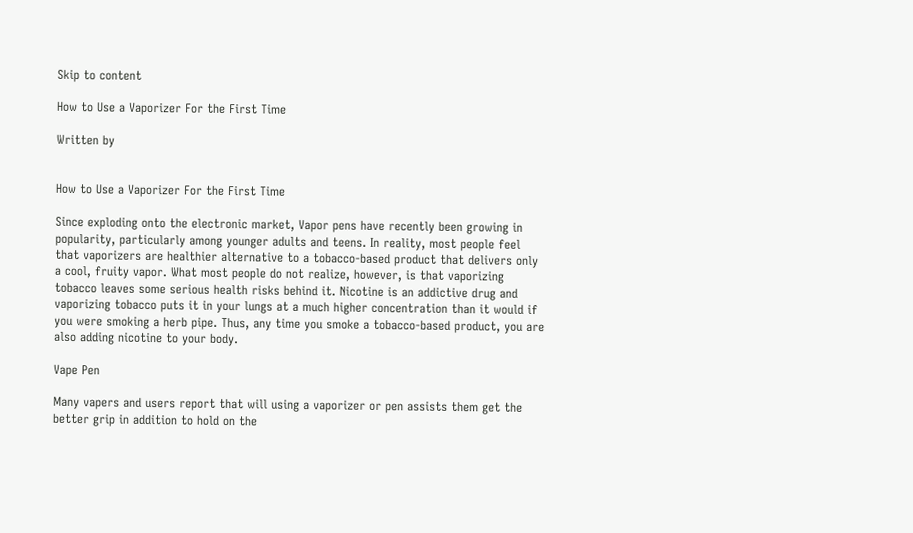Skip to content

How to Use a Vaporizer For the First Time

Written by


How to Use a Vaporizer For the First Time

Since exploding onto the electronic market, Vapor pens have recently been growing in popularity, particularly among younger adults and teens. In reality, most people feel that vaporizers are healthier alternative to a tobacco-based product that delivers only a cool, fruity vapor. What most people do not realize, however, is that vaporizing tobacco leaves some serious health risks behind it. Nicotine is an addictive drug and vaporizing tobacco puts it in your lungs at a much higher concentration than it would if you were smoking a herb pipe. Thus, any time you smoke a tobacco-based product, you are also adding nicotine to your body.

Vape Pen

Many vapers and users report that will using a vaporizer or pen assists them get the better grip in addition to hold on the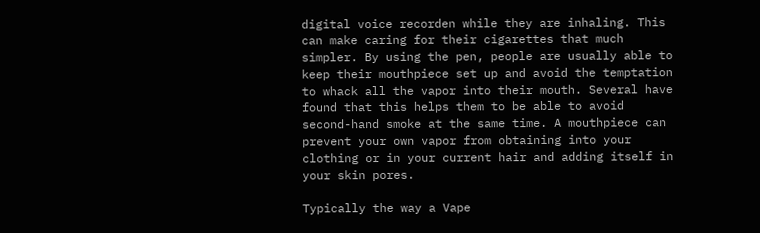digital voice recorden while they are inhaling. This can make caring for their cigarettes that much simpler. By using the pen, people are usually able to keep their mouthpiece set up and avoid the temptation to whack all the vapor into their mouth. Several have found that this helps them to be able to avoid second-hand smoke at the same time. A mouthpiece can prevent your own vapor from obtaining into your clothing or in your current hair and adding itself in your skin pores.

Typically the way a Vape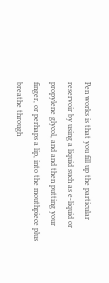Pen works is that you fill up the particular reservoir by using a liquid such as e-liquid or propylene glycol, and and then putting your finger, or perhaps a lip, into the mouthpiece plus breathe through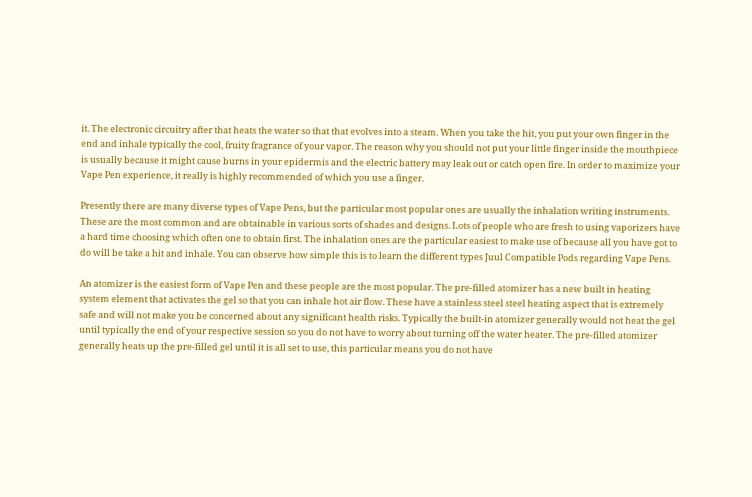it. The electronic circuitry after that heats the water so that that evolves into a steam. When you take the hit, you put your own finger in the end and inhale typically the cool, fruity fragrance of your vapor. The reason why you should not put your little finger inside the mouthpiece is usually because it might cause burns in your epidermis and the electric battery may leak out or catch open fire. In order to maximize your Vape Pen experience, it really is highly recommended of which you use a finger.

Presently there are many diverse types of Vape Pens, but the particular most popular ones are usually the inhalation writing instruments. These are the most common and are obtainable in various sorts of shades and designs. Lots of people who are fresh to using vaporizers have a hard time choosing which often one to obtain first. The inhalation ones are the particular easiest to make use of because all you have got to do will be take a hit and inhale. You can observe how simple this is to learn the different types Juul Compatible Pods regarding Vape Pens.

An atomizer is the easiest form of Vape Pen and these people are the most popular. The pre-filled atomizer has a new built in heating system element that activates the gel so that you can inhale hot air flow. These have a stainless steel steel heating aspect that is extremely safe and will not make you be concerned about any significant health risks. Typically the built-in atomizer generally would not heat the gel until typically the end of your respective session so you do not have to worry about turning off the water heater. The pre-filled atomizer generally heats up the pre-filled gel until it is all set to use, this particular means you do not have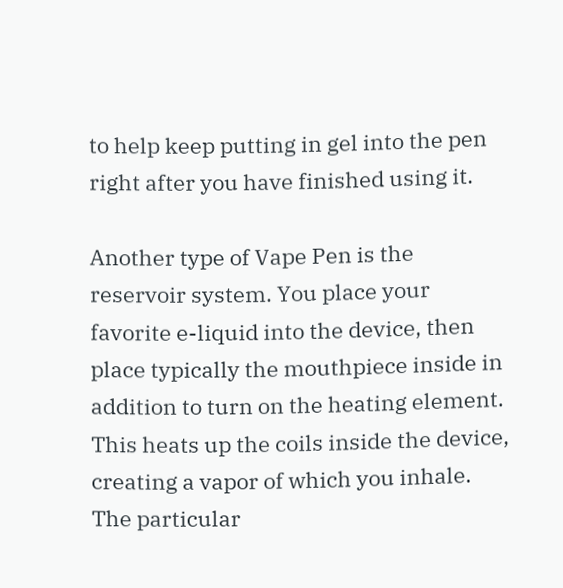to help keep putting in gel into the pen right after you have finished using it.

Another type of Vape Pen is the reservoir system. You place your favorite e-liquid into the device, then place typically the mouthpiece inside in addition to turn on the heating element. This heats up the coils inside the device, creating a vapor of which you inhale. The particular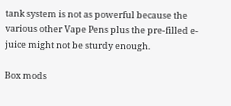tank system is not as powerful because the various other Vape Pens plus the pre-filled e-juice might not be sturdy enough.

Box mods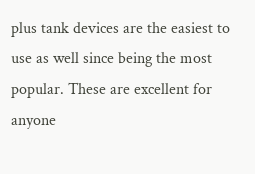plus tank devices are the easiest to use as well since being the most popular. These are excellent for anyone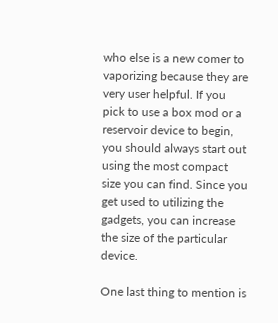who else is a new comer to vaporizing because they are very user helpful. If you pick to use a box mod or a reservoir device to begin, you should always start out using the most compact size you can find. Since you get used to utilizing the gadgets, you can increase the size of the particular device.

One last thing to mention is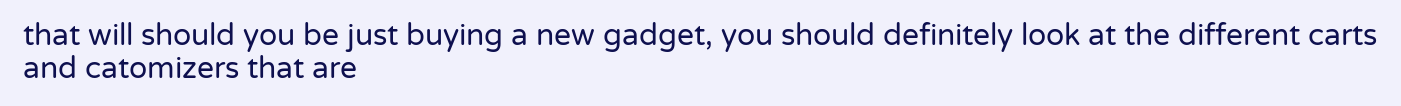that will should you be just buying a new gadget, you should definitely look at the different carts and catomizers that are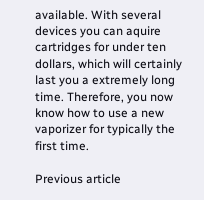available. With several devices you can aquire cartridges for under ten dollars, which will certainly last you a extremely long time. Therefore, you now know how to use a new vaporizer for typically the first time.

Previous article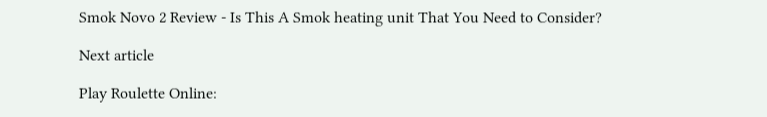Smok Novo 2 Review - Is This A Smok heating unit That You Need to Consider?

Next article

Play Roulette Online: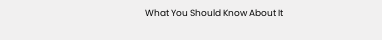What You Should Know About It